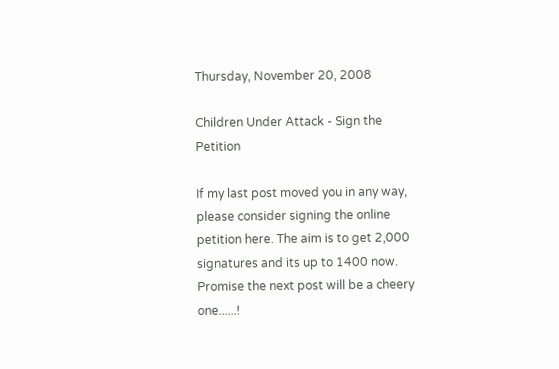Thursday, November 20, 2008

Children Under Attack - Sign the Petition

If my last post moved you in any way, please consider signing the online petition here. The aim is to get 2,000 signatures and its up to 1400 now. Promise the next post will be a cheery one......!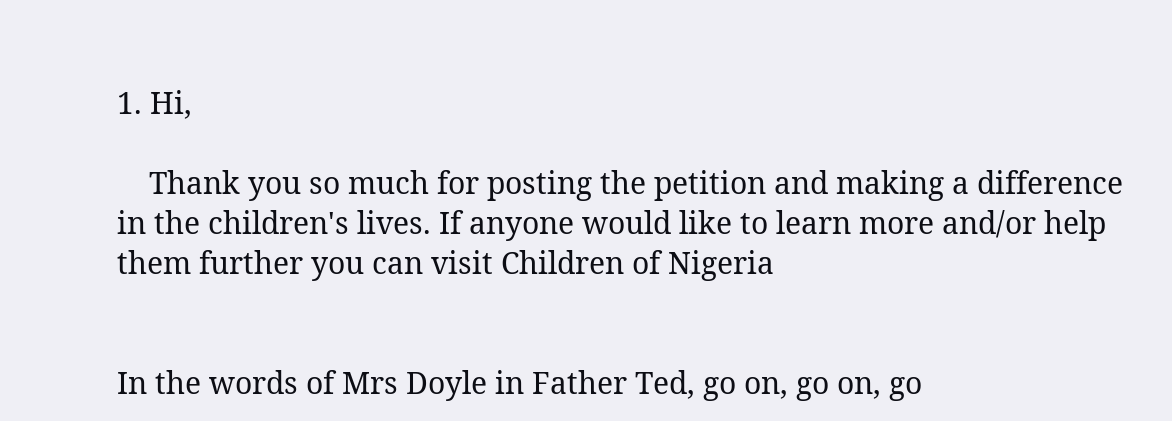1. Hi,

    Thank you so much for posting the petition and making a difference in the children's lives. If anyone would like to learn more and/or help them further you can visit Children of Nigeria


In the words of Mrs Doyle in Father Ted, go on, go on, go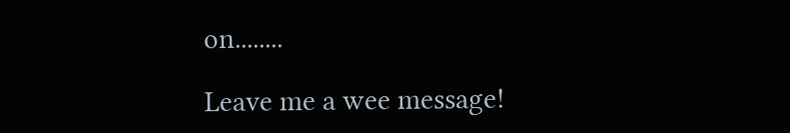on........

Leave me a wee message!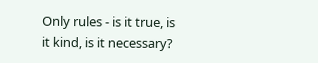Only rules - is it true, is it kind, is it necessary?